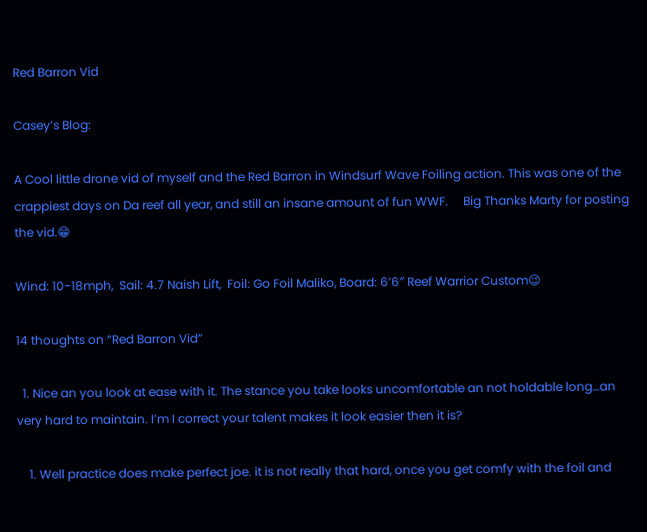Red Barron Vid

Casey’s Blog:

A Cool little drone vid of myself and the Red Barron in Windsurf Wave Foiling action. This was one of the crappiest days on Da reef all year, and still an insane amount of fun WWF.     Big Thanks Marty for posting the vid.😁

Wind: 10-18mph,  Sail: 4.7 Naish Lift,  Foil: Go Foil Maliko, Board: 6’6″ Reef Warrior Custom😉

14 thoughts on “Red Barron Vid”

  1. Nice an you look at ease with it. The stance you take looks uncomfortable an not holdable long…an very hard to maintain. I’m I correct your talent makes it look easier then it is?

    1. Well practice does make perfect joe. it is not really that hard, once you get comfy with the foil and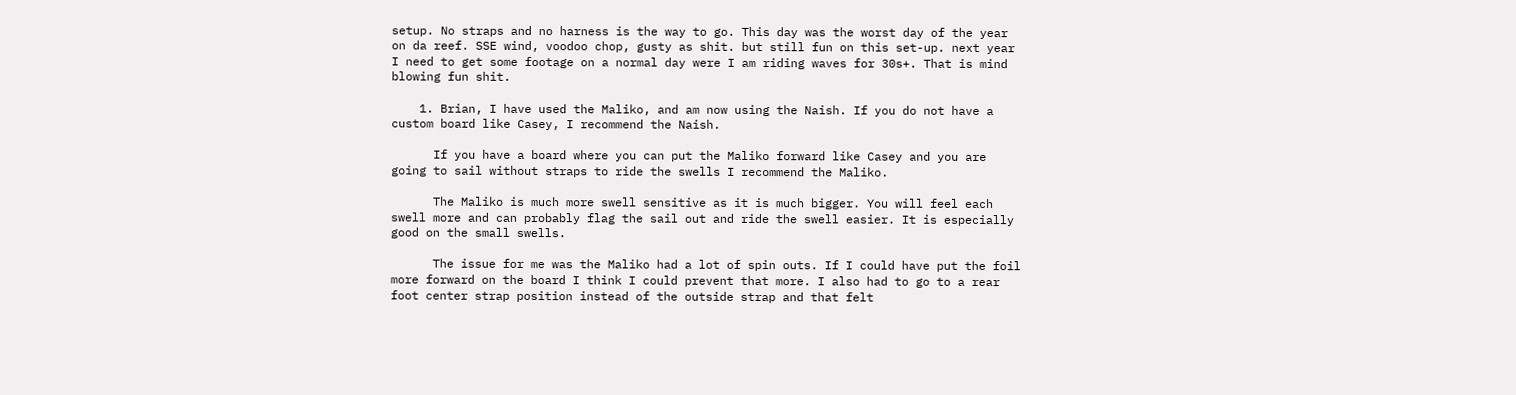setup. No straps and no harness is the way to go. This day was the worst day of the year on da reef. SSE wind, voodoo chop, gusty as shit. but still fun on this set-up. next year I need to get some footage on a normal day were I am riding waves for 30s+. That is mind blowing fun shit.

    1. Brian, I have used the Maliko, and am now using the Naish. If you do not have a custom board like Casey, I recommend the Naish.

      If you have a board where you can put the Maliko forward like Casey and you are going to sail without straps to ride the swells I recommend the Maliko.

      The Maliko is much more swell sensitive as it is much bigger. You will feel each swell more and can probably flag the sail out and ride the swell easier. It is especially good on the small swells.

      The issue for me was the Maliko had a lot of spin outs. If I could have put the foil more forward on the board I think I could prevent that more. I also had to go to a rear foot center strap position instead of the outside strap and that felt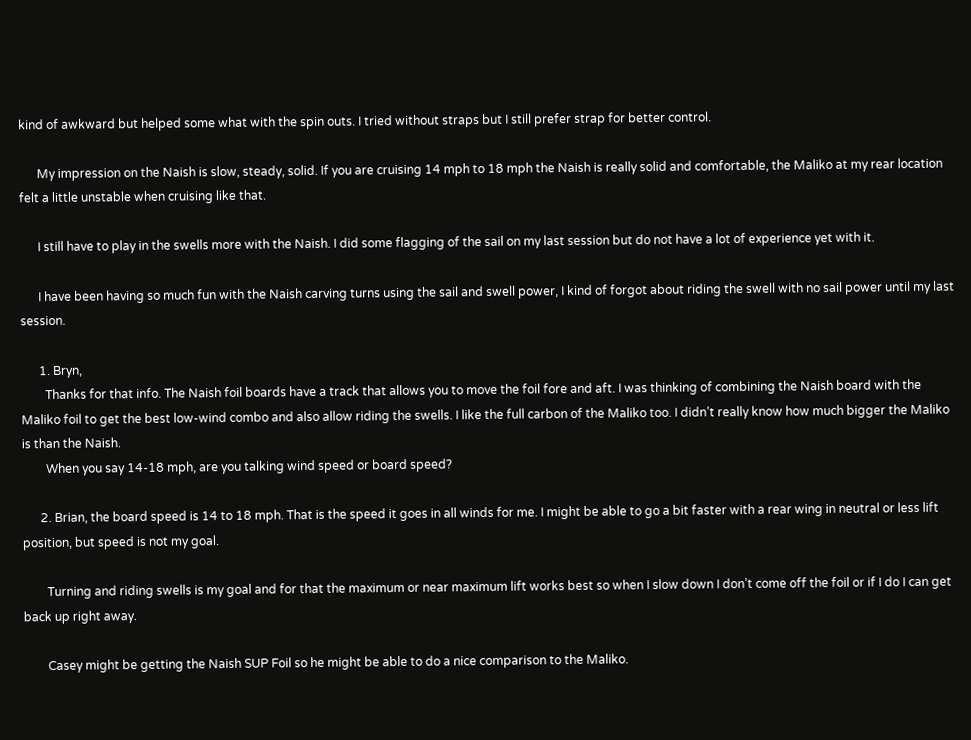kind of awkward but helped some what with the spin outs. I tried without straps but I still prefer strap for better control.

      My impression on the Naish is slow, steady, solid. If you are cruising 14 mph to 18 mph the Naish is really solid and comfortable, the Maliko at my rear location felt a little unstable when cruising like that.

      I still have to play in the swells more with the Naish. I did some flagging of the sail on my last session but do not have a lot of experience yet with it.

      I have been having so much fun with the Naish carving turns using the sail and swell power, I kind of forgot about riding the swell with no sail power until my last session.

      1. Bryn,
        Thanks for that info. The Naish foil boards have a track that allows you to move the foil fore and aft. I was thinking of combining the Naish board with the Maliko foil to get the best low-wind combo and also allow riding the swells. I like the full carbon of the Maliko too. I didn’t really know how much bigger the Maliko is than the Naish.
        When you say 14-18 mph, are you talking wind speed or board speed?

      2. Brian, the board speed is 14 to 18 mph. That is the speed it goes in all winds for me. I might be able to go a bit faster with a rear wing in neutral or less lift position, but speed is not my goal.

        Turning and riding swells is my goal and for that the maximum or near maximum lift works best so when I slow down I don’t come off the foil or if I do I can get back up right away.

        Casey might be getting the Naish SUP Foil so he might be able to do a nice comparison to the Maliko.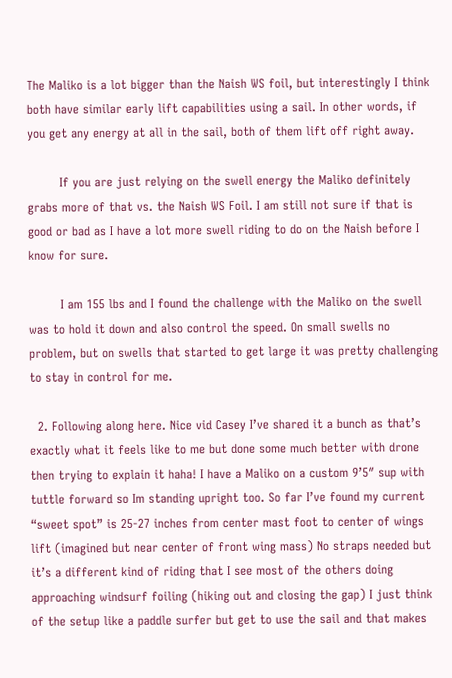The Maliko is a lot bigger than the Naish WS foil, but interestingly I think both have similar early lift capabilities using a sail. In other words, if you get any energy at all in the sail, both of them lift off right away.

        If you are just relying on the swell energy the Maliko definitely grabs more of that vs. the Naish WS Foil. I am still not sure if that is good or bad as I have a lot more swell riding to do on the Naish before I know for sure.

        I am 155 lbs and I found the challenge with the Maliko on the swell was to hold it down and also control the speed. On small swells no problem, but on swells that started to get large it was pretty challenging to stay in control for me.

  2. Following along here. Nice vid Casey I’ve shared it a bunch as that’s exactly what it feels like to me but done some much better with drone then trying to explain it haha! I have a Maliko on a custom 9’5″ sup with tuttle forward so Im standing upright too. So far I’ve found my current “sweet spot” is 25-27 inches from center mast foot to center of wings lift (imagined but near center of front wing mass) No straps needed but it’s a different kind of riding that I see most of the others doing approaching windsurf foiling (hiking out and closing the gap) I just think of the setup like a paddle surfer but get to use the sail and that makes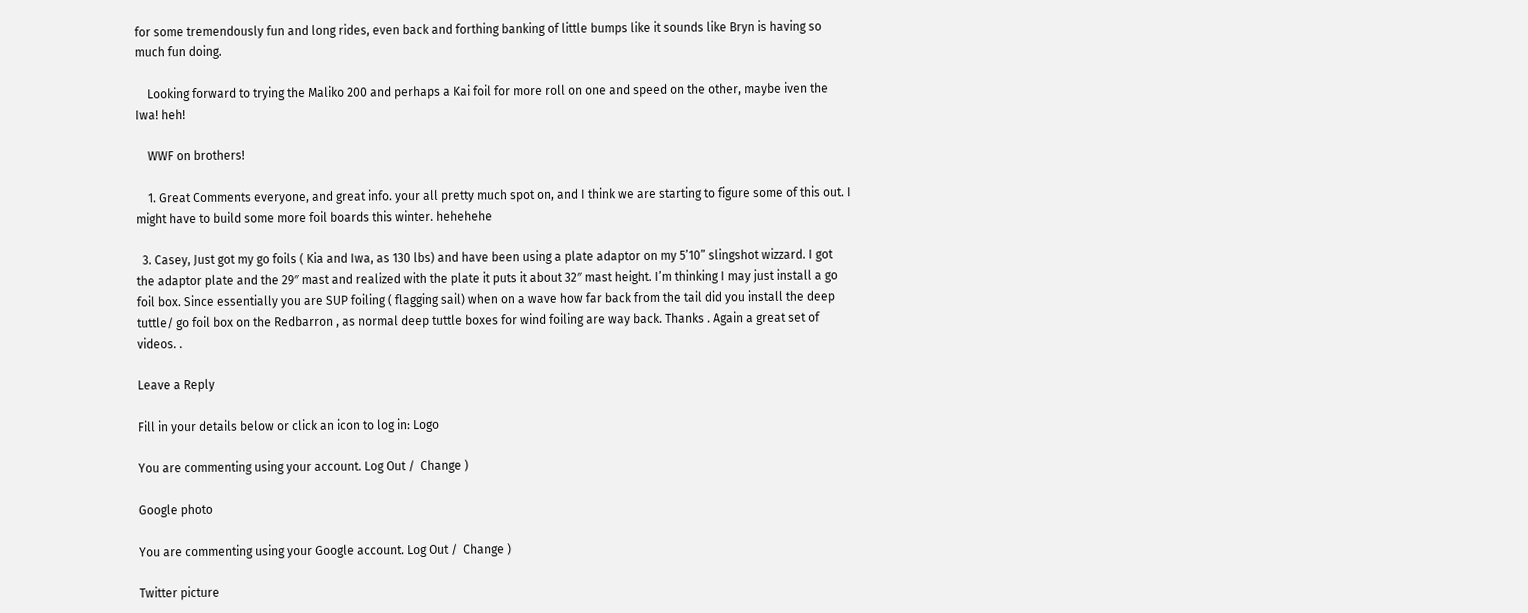for some tremendously fun and long rides, even back and forthing banking of little bumps like it sounds like Bryn is having so much fun doing.

    Looking forward to trying the Maliko 200 and perhaps a Kai foil for more roll on one and speed on the other, maybe iven the Iwa! heh!

    WWF on brothers!

    1. Great Comments everyone, and great info. your all pretty much spot on, and I think we are starting to figure some of this out. I might have to build some more foil boards this winter. hehehehe

  3. Casey, Just got my go foils ( Kia and Iwa, as 130 lbs) and have been using a plate adaptor on my 5’10” slingshot wizzard. I got the adaptor plate and the 29″ mast and realized with the plate it puts it about 32″ mast height. I’m thinking I may just install a go foil box. Since essentially you are SUP foiling ( flagging sail) when on a wave how far back from the tail did you install the deep tuttle/ go foil box on the Redbarron , as normal deep tuttle boxes for wind foiling are way back. Thanks . Again a great set of videos. .

Leave a Reply

Fill in your details below or click an icon to log in: Logo

You are commenting using your account. Log Out /  Change )

Google photo

You are commenting using your Google account. Log Out /  Change )

Twitter picture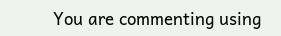You are commenting using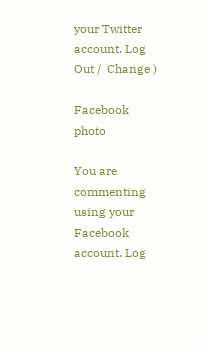your Twitter account. Log Out /  Change )

Facebook photo

You are commenting using your Facebook account. Log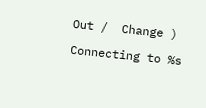Out /  Change )

Connecting to %s